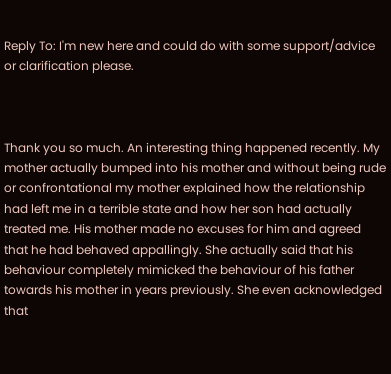Reply To: I'm new here and could do with some support/advice or clarification please.



Thank you so much. An interesting thing happened recently. My mother actually bumped into his mother and without being rude or confrontational my mother explained how the relationship had left me in a terrible state and how her son had actually treated me. His mother made no excuses for him and agreed that he had behaved appallingly. She actually said that his behaviour completely mimicked the behaviour of his father towards his mother in years previously. She even acknowledged that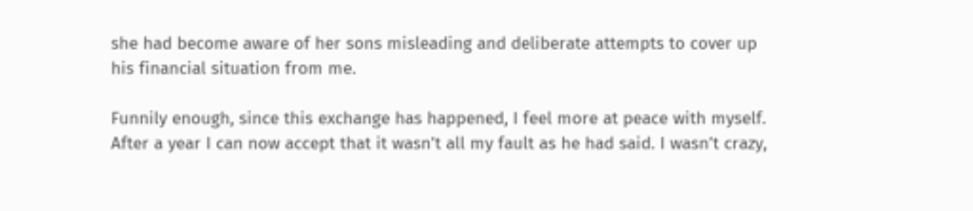she had become aware of her sons misleading and deliberate attempts to cover up his financial situation from me.

Funnily enough, since this exchange has happened, I feel more at peace with myself. After a year I can now accept that it wasn’t all my fault as he had said. I wasn’t crazy,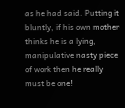as he had said. Putting it bluntly, if his own mother thinks he is a lying, manipulative nasty piece of work then he really must be one!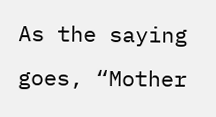As the saying goes, “Mother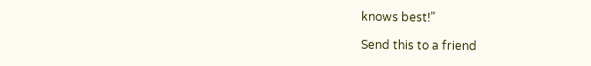knows best!”

Send this to a friend